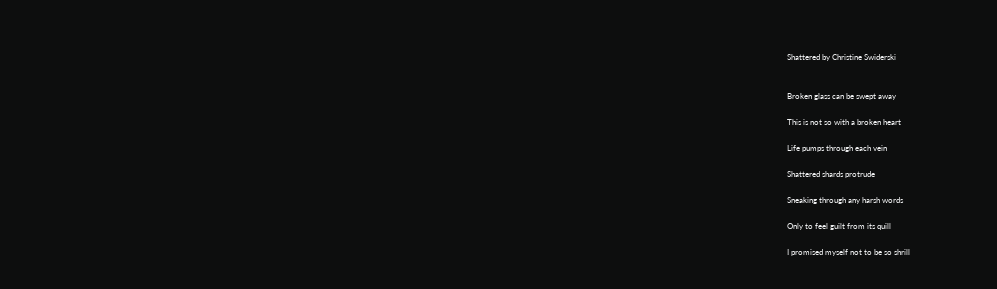Shattered by Christine Swiderski


Broken glass can be swept away

This is not so with a broken heart

Life pumps through each vein

Shattered shards protrude

Sneaking through any harsh words

Only to feel guilt from its quill

I promised myself not to be so shrill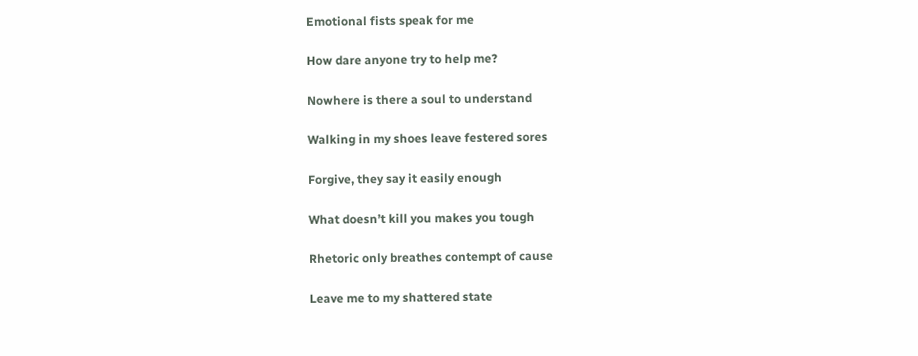Emotional fists speak for me

How dare anyone try to help me?

Nowhere is there a soul to understand

Walking in my shoes leave festered sores

Forgive, they say it easily enough

What doesn’t kill you makes you tough

Rhetoric only breathes contempt of cause

Leave me to my shattered state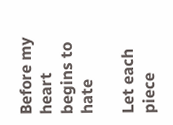Before my heart begins to hate

Let each piece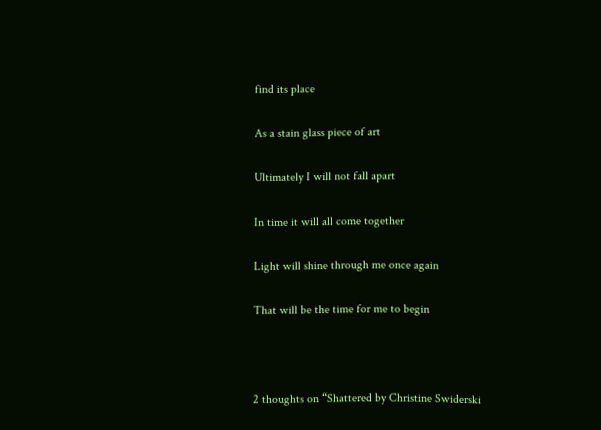find its place

As a stain glass piece of art

Ultimately I will not fall apart

In time it will all come together

Light will shine through me once again

That will be the time for me to begin



2 thoughts on “Shattered by Christine Swiderski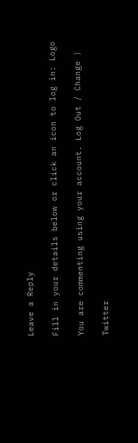Leave a Reply

Fill in your details below or click an icon to log in: Logo

You are commenting using your account. Log Out / Change )

Twitter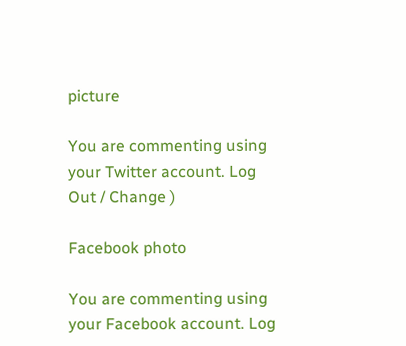picture

You are commenting using your Twitter account. Log Out / Change )

Facebook photo

You are commenting using your Facebook account. Log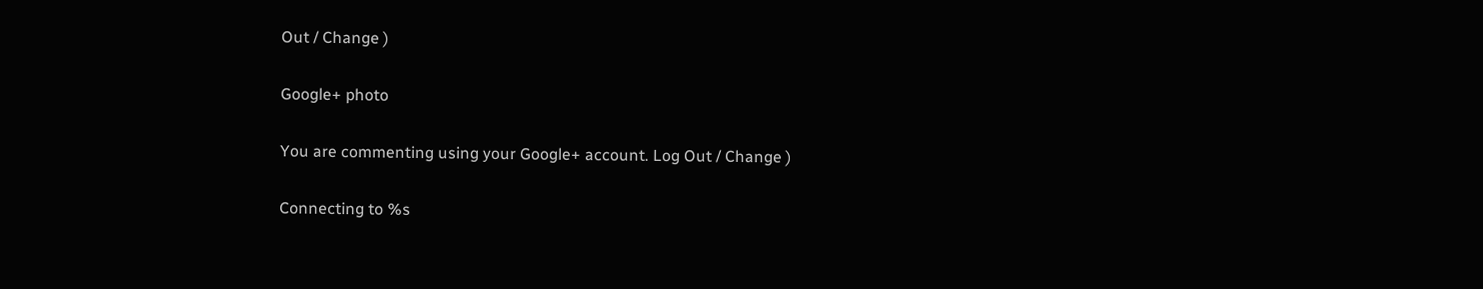Out / Change )

Google+ photo

You are commenting using your Google+ account. Log Out / Change )

Connecting to %s